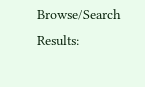Browse/Search Results: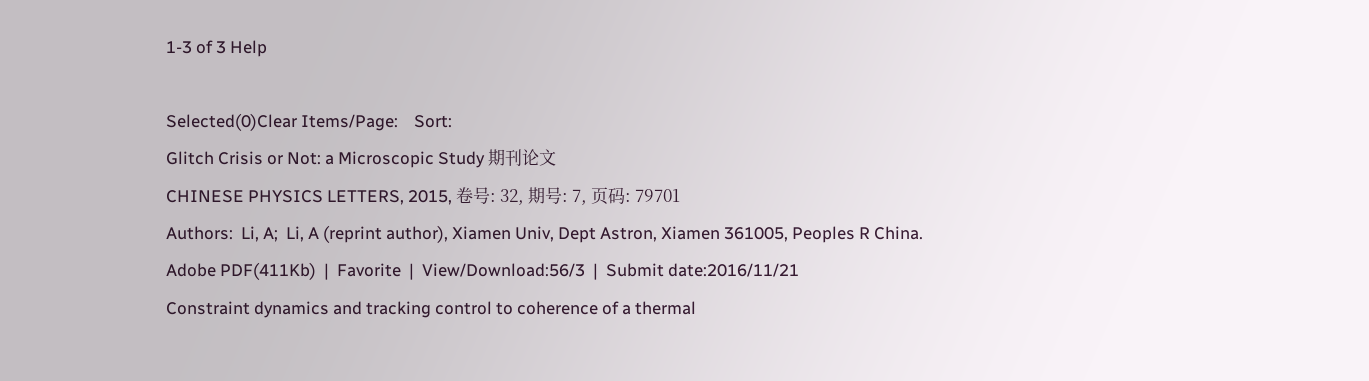1-3 of 3 Help

Selected(0)Clear Items/Page:    Sort:
Glitch Crisis or Not: a Microscopic Study 期刊论文
CHINESE PHYSICS LETTERS, 2015, 卷号: 32, 期号: 7, 页码: 79701
Authors:  Li, A;  Li, A (reprint author), Xiamen Univ, Dept Astron, Xiamen 361005, Peoples R China.
Adobe PDF(411Kb)  |  Favorite  |  View/Download:56/3  |  Submit date:2016/11/21
Constraint dynamics and tracking control to coherence of a thermal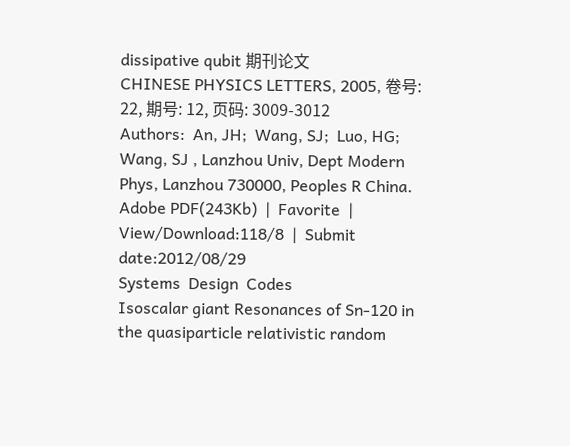dissipative qubit 期刊论文
CHINESE PHYSICS LETTERS, 2005, 卷号: 22, 期号: 12, 页码: 3009-3012
Authors:  An, JH;  Wang, SJ;  Luo, HG;  Wang, SJ , Lanzhou Univ, Dept Modern Phys, Lanzhou 730000, Peoples R China.
Adobe PDF(243Kb)  |  Favorite  |  View/Download:118/8  |  Submit date:2012/08/29
Systems  Design  Codes
Isoscalar giant Resonances of Sn-120 in the quasiparticle relativistic random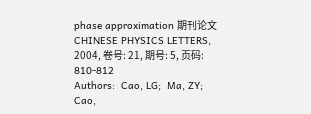phase approximation 期刊论文
CHINESE PHYSICS LETTERS, 2004, 卷号: 21, 期号: 5, 页码: 810-812
Authors:  Cao, LG;  Ma, ZY;  Cao,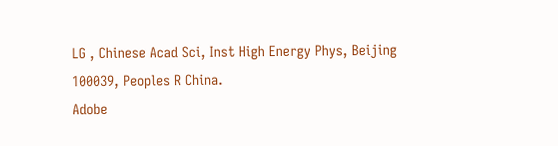LG , Chinese Acad Sci, Inst High Energy Phys, Beijing 100039, Peoples R China.
Adobe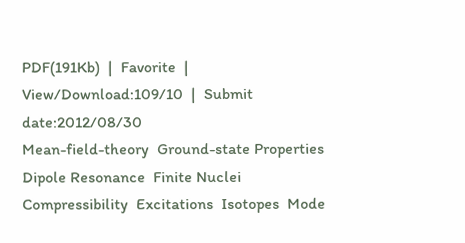PDF(191Kb)  |  Favorite  |  View/Download:109/10  |  Submit date:2012/08/30
Mean-field-theory  Ground-state Properties  Dipole Resonance  Finite Nuclei  Compressibility  Excitations  Isotopes  Mode